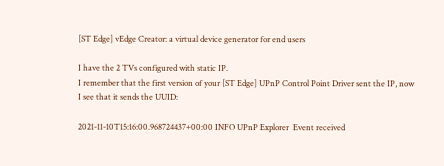[ST Edge] vEdge Creator: a virtual device generator for end users

I have the 2 TVs configured with static IP.
I remember that the first version of your [ST Edge] UPnP Control Point Driver sent the IP, now I see that it sends the UUID:

2021-11-10T15:16:00.968724437+00:00 INFO UPnP Explorer  Event received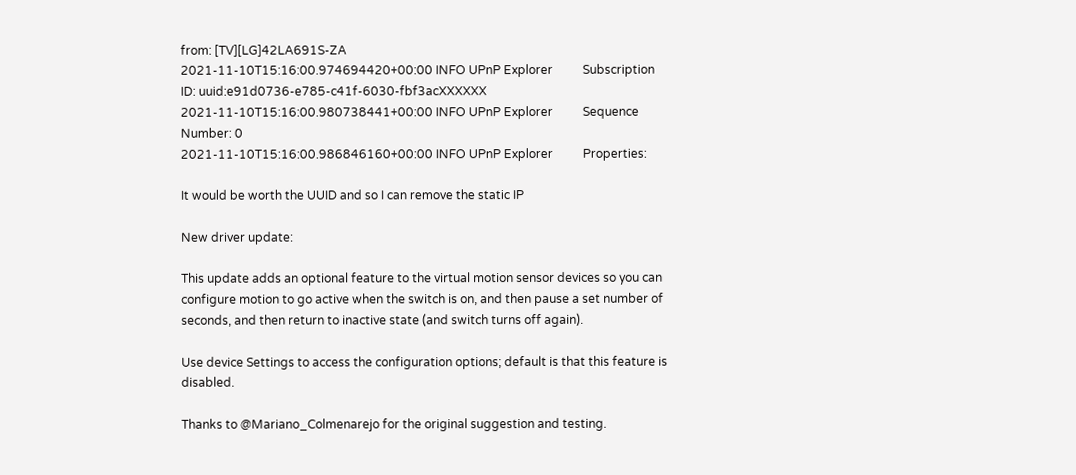from: [TV][LG]42LA691S-ZA
2021-11-10T15:16:00.974694420+00:00 INFO UPnP Explorer          Subscription ID: uuid:e91d0736-e785-c41f-6030-fbf3acXXXXXX
2021-11-10T15:16:00.980738441+00:00 INFO UPnP Explorer          Sequence Number: 0
2021-11-10T15:16:00.986846160+00:00 INFO UPnP Explorer          Properties:

It would be worth the UUID and so I can remove the static IP

New driver update:

This update adds an optional feature to the virtual motion sensor devices so you can configure motion to go active when the switch is on, and then pause a set number of seconds, and then return to inactive state (and switch turns off again).

Use device Settings to access the configuration options; default is that this feature is disabled.

Thanks to @Mariano_Colmenarejo for the original suggestion and testing.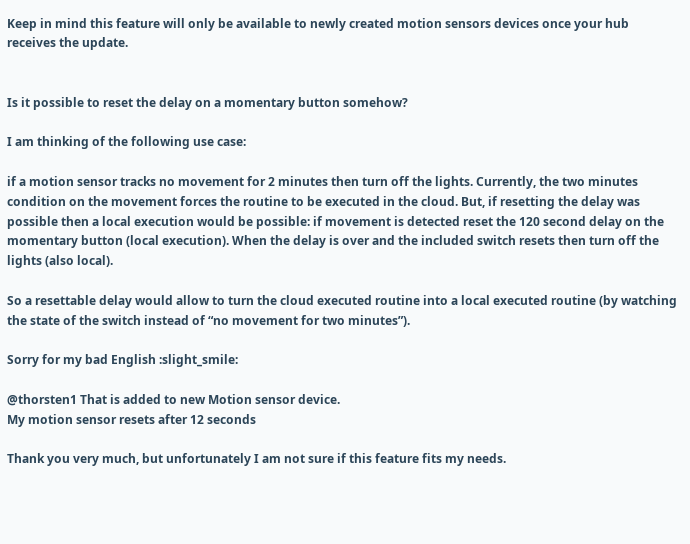Keep in mind this feature will only be available to newly created motion sensors devices once your hub receives the update.


Is it possible to reset the delay on a momentary button somehow?

I am thinking of the following use case:

if a motion sensor tracks no movement for 2 minutes then turn off the lights. Currently, the two minutes condition on the movement forces the routine to be executed in the cloud. But, if resetting the delay was possible then a local execution would be possible: if movement is detected reset the 120 second delay on the momentary button (local execution). When the delay is over and the included switch resets then turn off the lights (also local).

So a resettable delay would allow to turn the cloud executed routine into a local executed routine (by watching the state of the switch instead of “no movement for two minutes”).

Sorry for my bad English :slight_smile:

@thorsten1 That is added to new Motion sensor device.
My motion sensor resets after 12 seconds

Thank you very much, but unfortunately I am not sure if this feature fits my needs.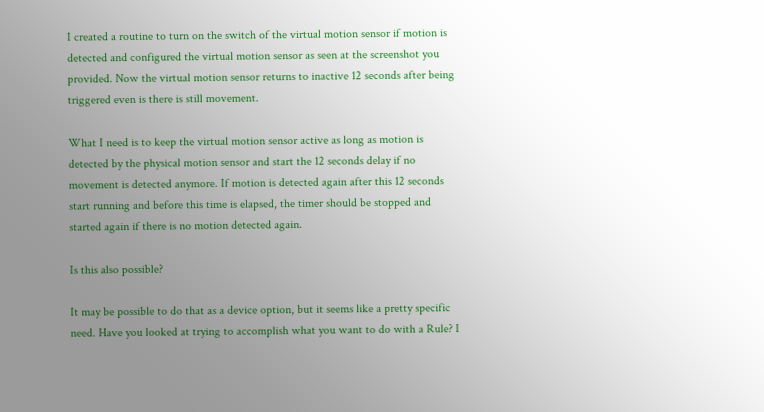I created a routine to turn on the switch of the virtual motion sensor if motion is detected and configured the virtual motion sensor as seen at the screenshot you provided. Now the virtual motion sensor returns to inactive 12 seconds after being triggered even is there is still movement.

What I need is to keep the virtual motion sensor active as long as motion is detected by the physical motion sensor and start the 12 seconds delay if no movement is detected anymore. If motion is detected again after this 12 seconds start running and before this time is elapsed, the timer should be stopped and started again if there is no motion detected again.

Is this also possible?

It may be possible to do that as a device option, but it seems like a pretty specific need. Have you looked at trying to accomplish what you want to do with a Rule? I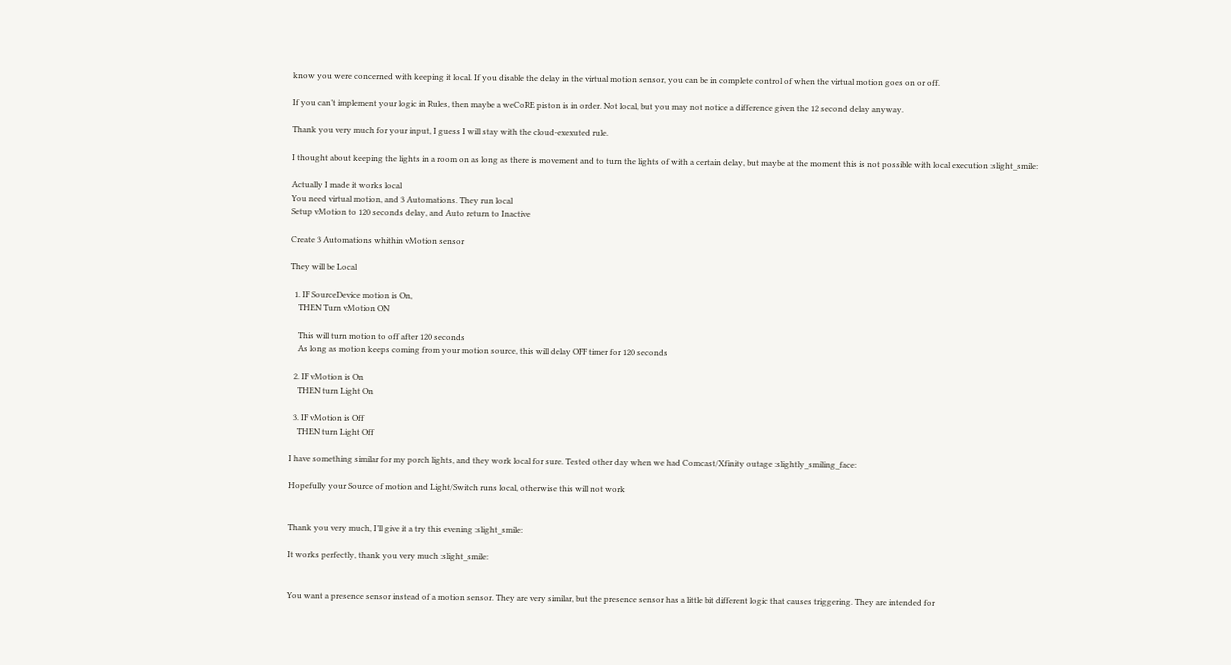know you were concerned with keeping it local. If you disable the delay in the virtual motion sensor, you can be in complete control of when the virtual motion goes on or off.

If you can’t implement your logic in Rules, then maybe a weCoRE piston is in order. Not local, but you may not notice a difference given the 12 second delay anyway.

Thank you very much for your input, I guess I will stay with the cloud-exexuted rule.

I thought about keeping the lights in a room on as long as there is movement and to turn the lights of with a certain delay, but maybe at the moment this is not possible with local execution :slight_smile:

Actually I made it works local
You need virtual motion, and 3 Automations. They run local
Setup vMotion to 120 seconds delay, and Auto return to Inactive

Create 3 Automations whithin vMotion sensor

They will be Local

  1. IF SourceDevice motion is On,
    THEN Turn vMotion ON

    This will turn motion to off after 120 seconds
    As long as motion keeps coming from your motion source, this will delay OFF timer for 120 seconds

  2. IF vMotion is On
    THEN turn Light On

  3. IF vMotion is Off
    THEN turn Light Off

I have something similar for my porch lights, and they work local for sure. Tested other day when we had Comcast/Xfinity outage :slightly_smiling_face:

Hopefully your Source of motion and Light/Switch runs local, otherwise this will not work


Thank you very much, I’ll give it a try this evening :slight_smile:

It works perfectly, thank you very much :slight_smile:


You want a presence sensor instead of a motion sensor. They are very similar, but the presence sensor has a little bit different logic that causes triggering. They are intended for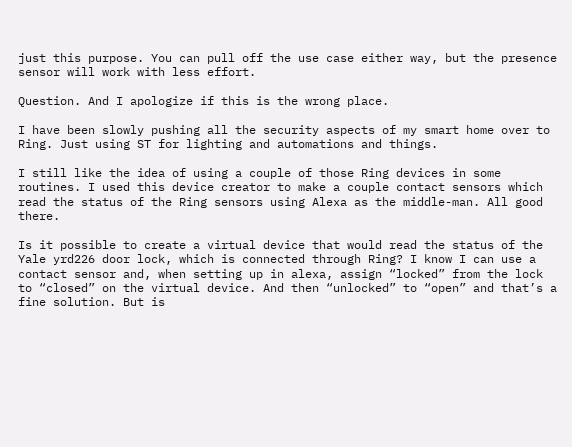just this purpose. You can pull off the use case either way, but the presence sensor will work with less effort.

Question. And I apologize if this is the wrong place.

I have been slowly pushing all the security aspects of my smart home over to Ring. Just using ST for lighting and automations and things.

I still like the idea of using a couple of those Ring devices in some routines. I used this device creator to make a couple contact sensors which read the status of the Ring sensors using Alexa as the middle-man. All good there.

Is it possible to create a virtual device that would read the status of the Yale yrd226 door lock, which is connected through Ring? I know I can use a contact sensor and, when setting up in alexa, assign “locked” from the lock to “closed” on the virtual device. And then “unlocked” to “open” and that’s a fine solution. But is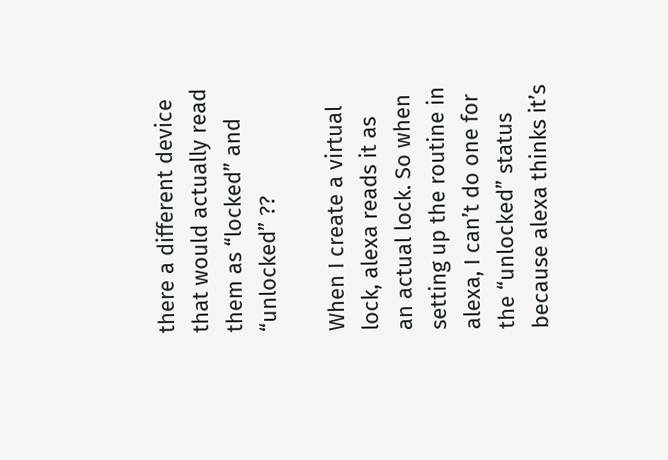there a different device that would actually read them as “locked” and “unlocked” ??

When I create a virtual lock, alexa reads it as an actual lock. So when setting up the routine in alexa, I can’t do one for the “unlocked” status because alexa thinks it’s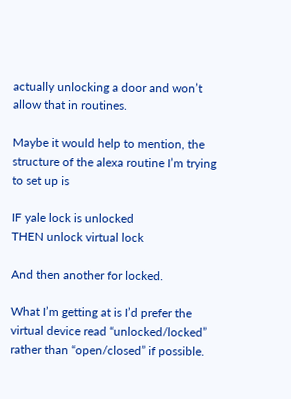actually unlocking a door and won’t allow that in routines.

Maybe it would help to mention, the structure of the alexa routine I’m trying to set up is

IF yale lock is unlocked
THEN unlock virtual lock

And then another for locked.

What I’m getting at is I’d prefer the virtual device read “unlocked/locked” rather than “open/closed” if possible.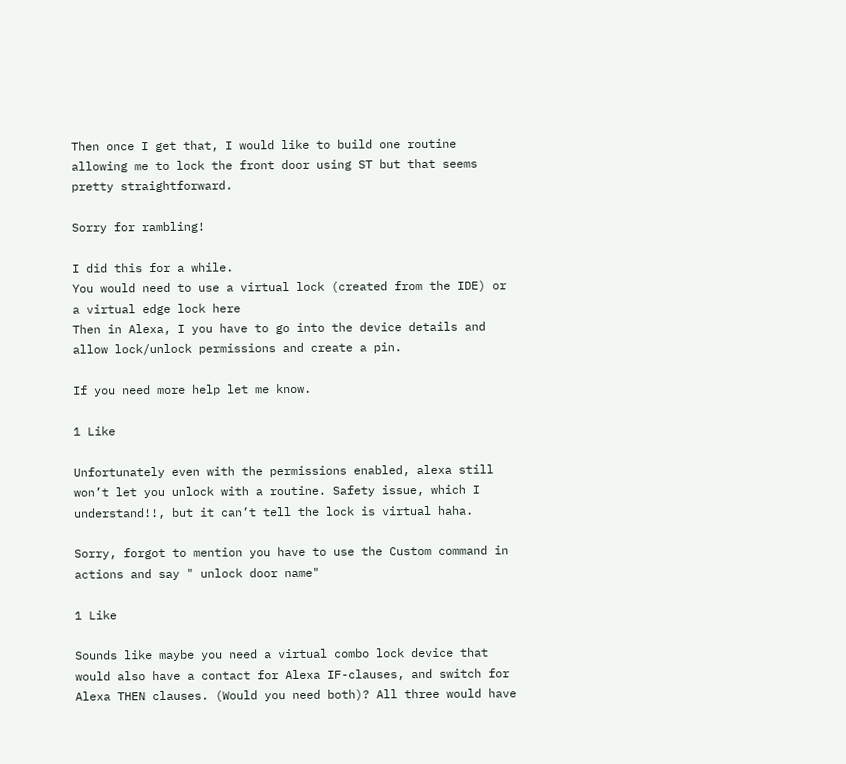Then once I get that, I would like to build one routine allowing me to lock the front door using ST but that seems pretty straightforward.

Sorry for rambling!

I did this for a while.
You would need to use a virtual lock (created from the IDE) or a virtual edge lock here
Then in Alexa, I you have to go into the device details and allow lock/unlock permissions and create a pin.

If you need more help let me know.

1 Like

Unfortunately even with the permissions enabled, alexa still won’t let you unlock with a routine. Safety issue, which I understand!!, but it can’t tell the lock is virtual haha.

Sorry, forgot to mention you have to use the Custom command in actions and say " unlock door name"

1 Like

Sounds like maybe you need a virtual combo lock device that would also have a contact for Alexa IF-clauses, and switch for Alexa THEN clauses. (Would you need both)? All three would have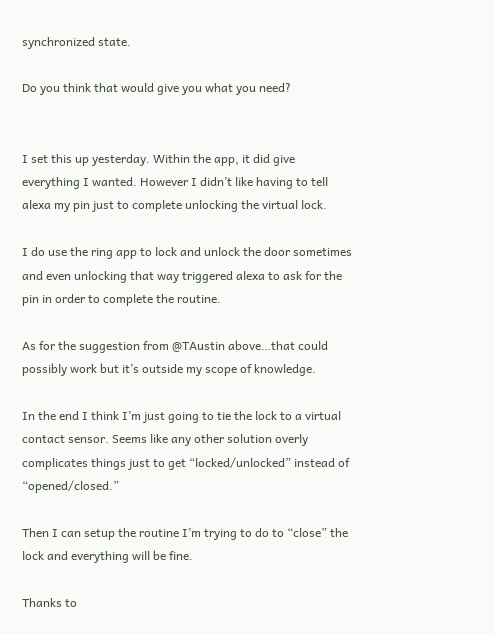synchronized state.

Do you think that would give you what you need?


I set this up yesterday. Within the app, it did give everything I wanted. However I didn’t like having to tell alexa my pin just to complete unlocking the virtual lock.

I do use the ring app to lock and unlock the door sometimes and even unlocking that way triggered alexa to ask for the pin in order to complete the routine.

As for the suggestion from @TAustin above…that could possibly work but it’s outside my scope of knowledge.

In the end I think I’m just going to tie the lock to a virtual contact sensor. Seems like any other solution overly complicates things just to get “locked/unlocked” instead of “opened/closed.”

Then I can setup the routine I’m trying to do to “close” the lock and everything will be fine.

Thanks to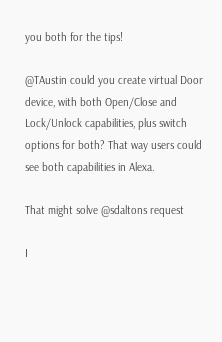you both for the tips!

@TAustin could you create virtual Door device, with both Open/Close and Lock/Unlock capabilities, plus switch options for both? That way users could see both capabilities in Alexa.

That might solve @sdaltons request

I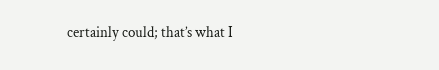certainly could; that’s what I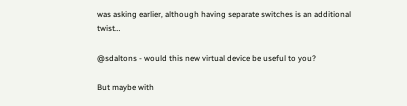was asking earlier, although having separate switches is an additional twist…

@sdaltons - would this new virtual device be useful to you?

But maybe with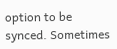option to be synced. Sometimes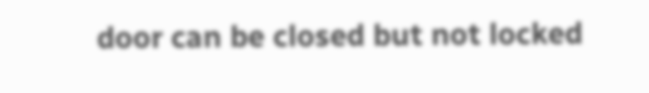door can be closed but not locked